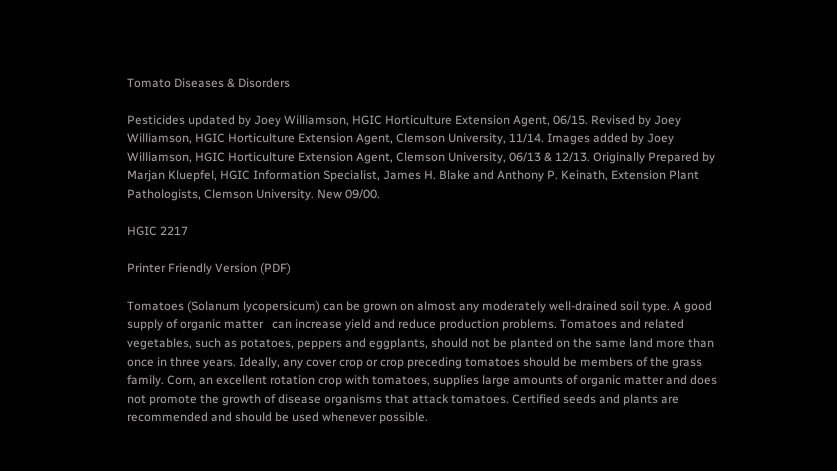Tomato Diseases & Disorders

Pesticides updated by Joey Williamson, HGIC Horticulture Extension Agent, 06/15. Revised by Joey Williamson, HGIC Horticulture Extension Agent, Clemson University, 11/14. Images added by Joey Williamson, HGIC Horticulture Extension Agent, Clemson University, 06/13 & 12/13. Originally Prepared by Marjan Kluepfel, HGIC Information Specialist, James H. Blake and Anthony P. Keinath, Extension Plant Pathologists, Clemson University. New 09/00.

HGIC 2217

Printer Friendly Version (PDF)

Tomatoes (Solanum lycopersicum) can be grown on almost any moderately well-drained soil type. A good supply of organic matter   can increase yield and reduce production problems. Tomatoes and related vegetables, such as potatoes, peppers and eggplants, should not be planted on the same land more than once in three years. Ideally, any cover crop or crop preceding tomatoes should be members of the grass family. Corn, an excellent rotation crop with tomatoes, supplies large amounts of organic matter and does not promote the growth of disease organisms that attack tomatoes. Certified seeds and plants are recommended and should be used whenever possible.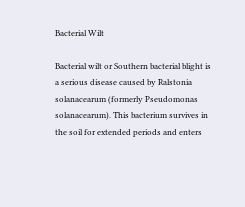Bacterial Wilt

Bacterial wilt or Southern bacterial blight is a serious disease caused by Ralstonia solanacearum (formerly Pseudomonas solanacearum). This bacterium survives in the soil for extended periods and enters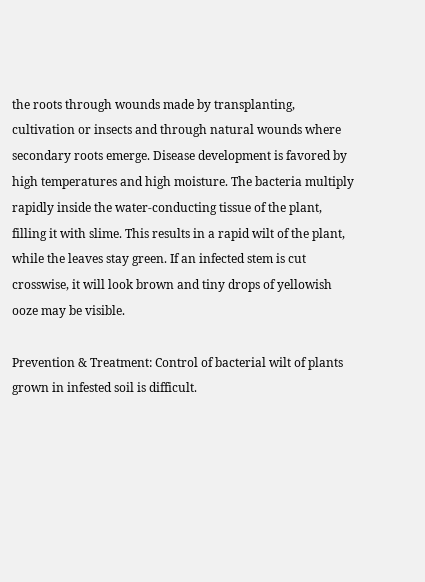the roots through wounds made by transplanting, cultivation or insects and through natural wounds where secondary roots emerge. Disease development is favored by high temperatures and high moisture. The bacteria multiply rapidly inside the water-conducting tissue of the plant, filling it with slime. This results in a rapid wilt of the plant, while the leaves stay green. If an infected stem is cut crosswise, it will look brown and tiny drops of yellowish ooze may be visible.

Prevention & Treatment: Control of bacterial wilt of plants grown in infested soil is difficult.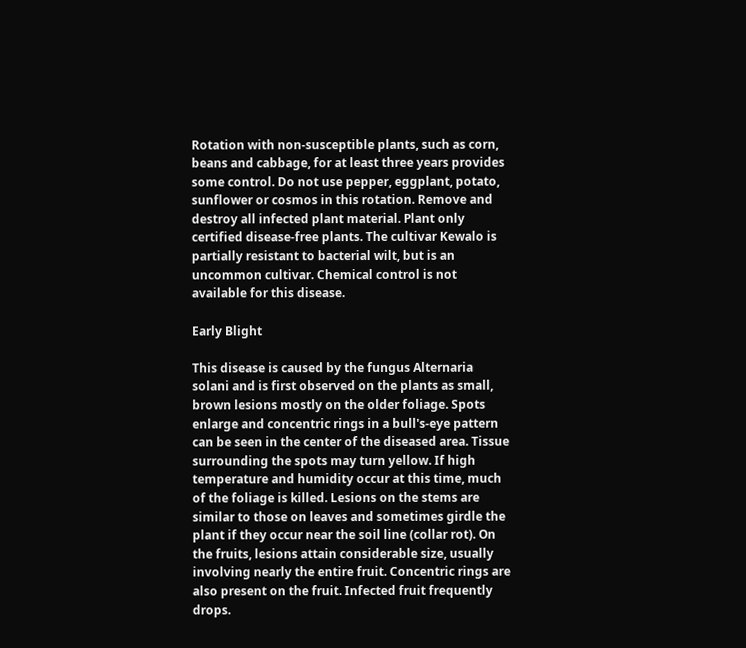Rotation with non-susceptible plants, such as corn, beans and cabbage, for at least three years provides some control. Do not use pepper, eggplant, potato, sunflower or cosmos in this rotation. Remove and destroy all infected plant material. Plant only certified disease-free plants. The cultivar Kewalo is partially resistant to bacterial wilt, but is an uncommon cultivar. Chemical control is not available for this disease.

Early Blight

This disease is caused by the fungus Alternaria solani and is first observed on the plants as small, brown lesions mostly on the older foliage. Spots enlarge and concentric rings in a bull's-eye pattern can be seen in the center of the diseased area. Tissue surrounding the spots may turn yellow. If high temperature and humidity occur at this time, much of the foliage is killed. Lesions on the stems are similar to those on leaves and sometimes girdle the plant if they occur near the soil line (collar rot). On the fruits, lesions attain considerable size, usually involving nearly the entire fruit. Concentric rings are also present on the fruit. Infected fruit frequently drops.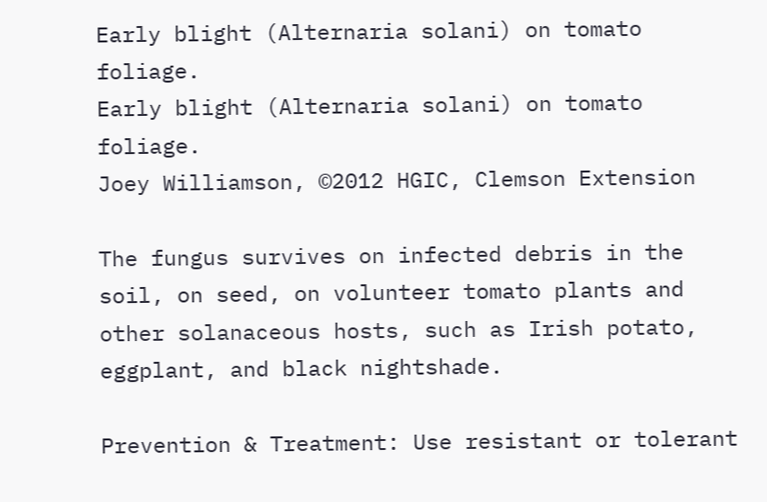Early blight (Alternaria solani) on tomato foliage.
Early blight (Alternaria solani) on tomato foliage.
Joey Williamson, ©2012 HGIC, Clemson Extension

The fungus survives on infected debris in the soil, on seed, on volunteer tomato plants and other solanaceous hosts, such as Irish potato, eggplant, and black nightshade.

Prevention & Treatment: Use resistant or tolerant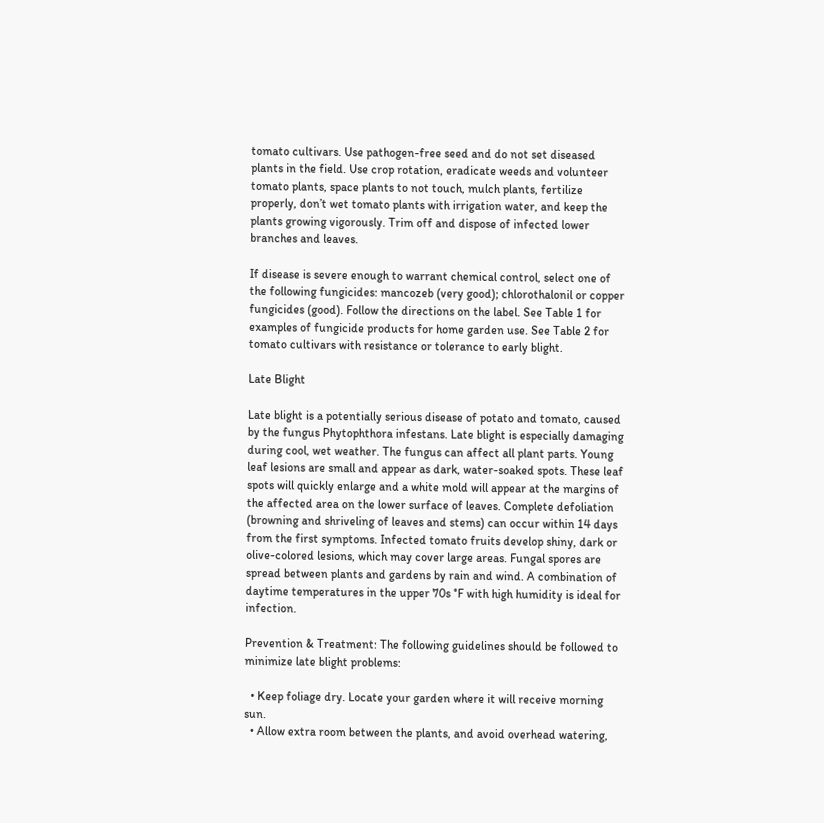tomato cultivars. Use pathogen-free seed and do not set diseased plants in the field. Use crop rotation, eradicate weeds and volunteer tomato plants, space plants to not touch, mulch plants, fertilize properly, don’t wet tomato plants with irrigation water, and keep the plants growing vigorously. Trim off and dispose of infected lower branches and leaves.

If disease is severe enough to warrant chemical control, select one of the following fungicides: mancozeb (very good); chlorothalonil or copper fungicides (good). Follow the directions on the label. See Table 1 for examples of fungicide products for home garden use. See Table 2 for tomato cultivars with resistance or tolerance to early blight.

Late Blight

Late blight is a potentially serious disease of potato and tomato, caused by the fungus Phytophthora infestans. Late blight is especially damaging during cool, wet weather. The fungus can affect all plant parts. Young leaf lesions are small and appear as dark, water-soaked spots. These leaf spots will quickly enlarge and a white mold will appear at the margins of the affected area on the lower surface of leaves. Complete defoliation (browning and shriveling of leaves and stems) can occur within 14 days from the first symptoms. Infected tomato fruits develop shiny, dark or olive-colored lesions, which may cover large areas. Fungal spores are spread between plants and gardens by rain and wind. A combination of daytime temperatures in the upper 70s °F with high humidity is ideal for infection.

Prevention & Treatment: The following guidelines should be followed to minimize late blight problems:

  • Keep foliage dry. Locate your garden where it will receive morning sun.
  • Allow extra room between the plants, and avoid overhead watering,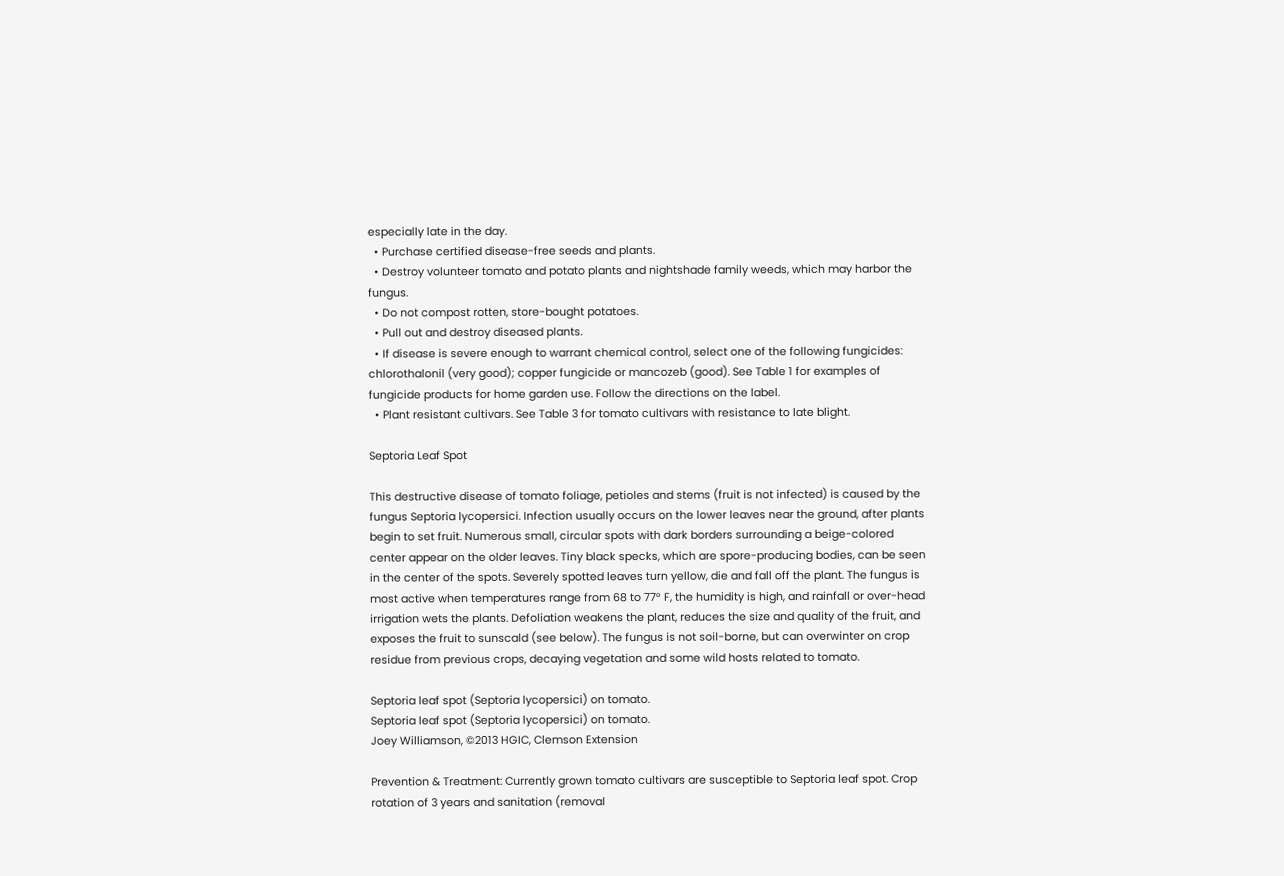especially late in the day.
  • Purchase certified disease-free seeds and plants.
  • Destroy volunteer tomato and potato plants and nightshade family weeds, which may harbor the fungus.
  • Do not compost rotten, store-bought potatoes.
  • Pull out and destroy diseased plants.
  • If disease is severe enough to warrant chemical control, select one of the following fungicides: chlorothalonil (very good); copper fungicide or mancozeb (good). See Table 1 for examples of fungicide products for home garden use. Follow the directions on the label.
  • Plant resistant cultivars. See Table 3 for tomato cultivars with resistance to late blight.

Septoria Leaf Spot

This destructive disease of tomato foliage, petioles and stems (fruit is not infected) is caused by the fungus Septoria lycopersici. Infection usually occurs on the lower leaves near the ground, after plants begin to set fruit. Numerous small, circular spots with dark borders surrounding a beige-colored center appear on the older leaves. Tiny black specks, which are spore-producing bodies, can be seen in the center of the spots. Severely spotted leaves turn yellow, die and fall off the plant. The fungus is most active when temperatures range from 68 to 77° F, the humidity is high, and rainfall or over-head irrigation wets the plants. Defoliation weakens the plant, reduces the size and quality of the fruit, and exposes the fruit to sunscald (see below). The fungus is not soil-borne, but can overwinter on crop residue from previous crops, decaying vegetation and some wild hosts related to tomato.

Septoria leaf spot (Septoria lycopersici) on tomato.
Septoria leaf spot (Septoria lycopersici) on tomato.
Joey Williamson, ©2013 HGIC, Clemson Extension

Prevention & Treatment: Currently grown tomato cultivars are susceptible to Septoria leaf spot. Crop rotation of 3 years and sanitation (removal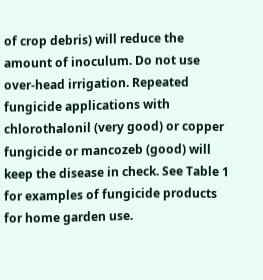of crop debris) will reduce the amount of inoculum. Do not use over-head irrigation. Repeated fungicide applications with chlorothalonil (very good) or copper fungicide or mancozeb (good) will keep the disease in check. See Table 1 for examples of fungicide products for home garden use.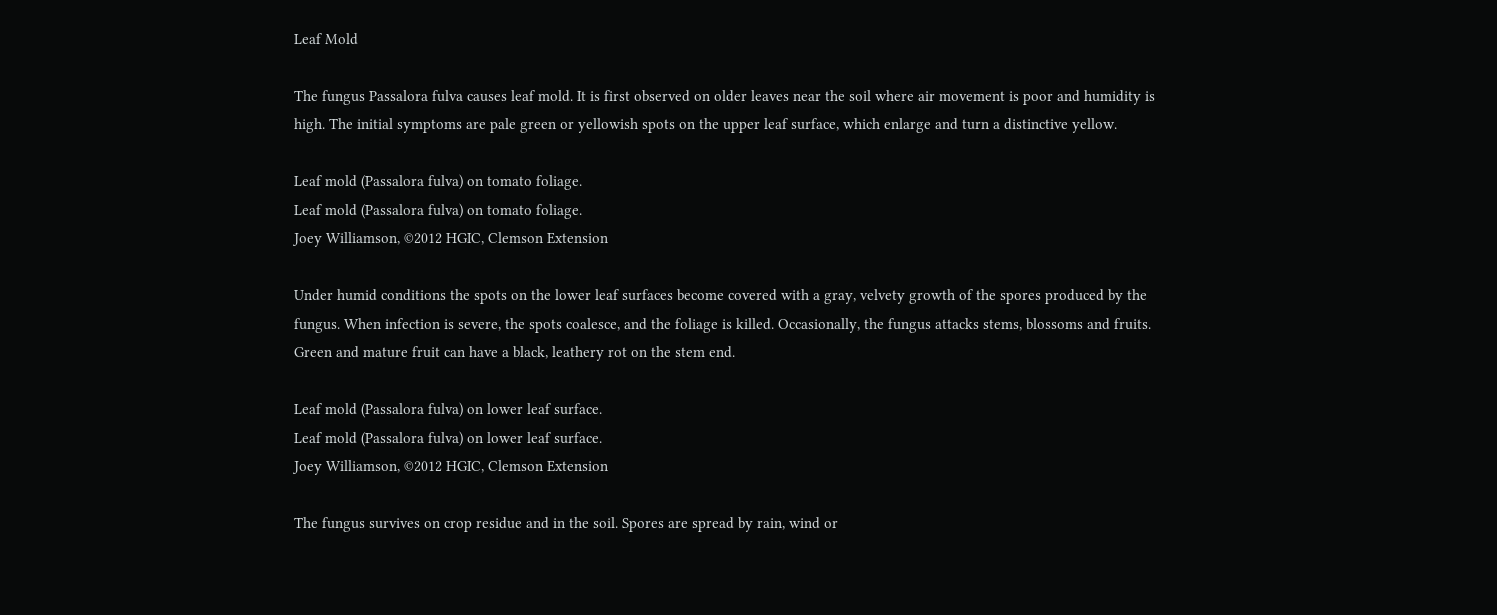Leaf Mold

The fungus Passalora fulva causes leaf mold. It is first observed on older leaves near the soil where air movement is poor and humidity is high. The initial symptoms are pale green or yellowish spots on the upper leaf surface, which enlarge and turn a distinctive yellow.

Leaf mold (Passalora fulva) on tomato foliage.
Leaf mold (Passalora fulva) on tomato foliage.
Joey Williamson, ©2012 HGIC, Clemson Extension

Under humid conditions the spots on the lower leaf surfaces become covered with a gray, velvety growth of the spores produced by the fungus. When infection is severe, the spots coalesce, and the foliage is killed. Occasionally, the fungus attacks stems, blossoms and fruits. Green and mature fruit can have a black, leathery rot on the stem end.

Leaf mold (Passalora fulva) on lower leaf surface.
Leaf mold (Passalora fulva) on lower leaf surface.
Joey Williamson, ©2012 HGIC, Clemson Extension

The fungus survives on crop residue and in the soil. Spores are spread by rain, wind or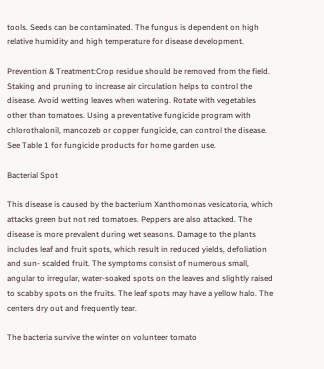tools. Seeds can be contaminated. The fungus is dependent on high relative humidity and high temperature for disease development.

Prevention & Treatment:Crop residue should be removed from the field. Staking and pruning to increase air circulation helps to control the disease. Avoid wetting leaves when watering. Rotate with vegetables other than tomatoes. Using a preventative fungicide program with chlorothalonil, mancozeb or copper fungicide, can control the disease. See Table 1 for fungicide products for home garden use.

Bacterial Spot

This disease is caused by the bacterium Xanthomonas vesicatoria, which attacks green but not red tomatoes. Peppers are also attacked. The disease is more prevalent during wet seasons. Damage to the plants includes leaf and fruit spots, which result in reduced yields, defoliation and sun- scalded fruit. The symptoms consist of numerous small, angular to irregular, water-soaked spots on the leaves and slightly raised to scabby spots on the fruits. The leaf spots may have a yellow halo. The centers dry out and frequently tear.

The bacteria survive the winter on volunteer tomato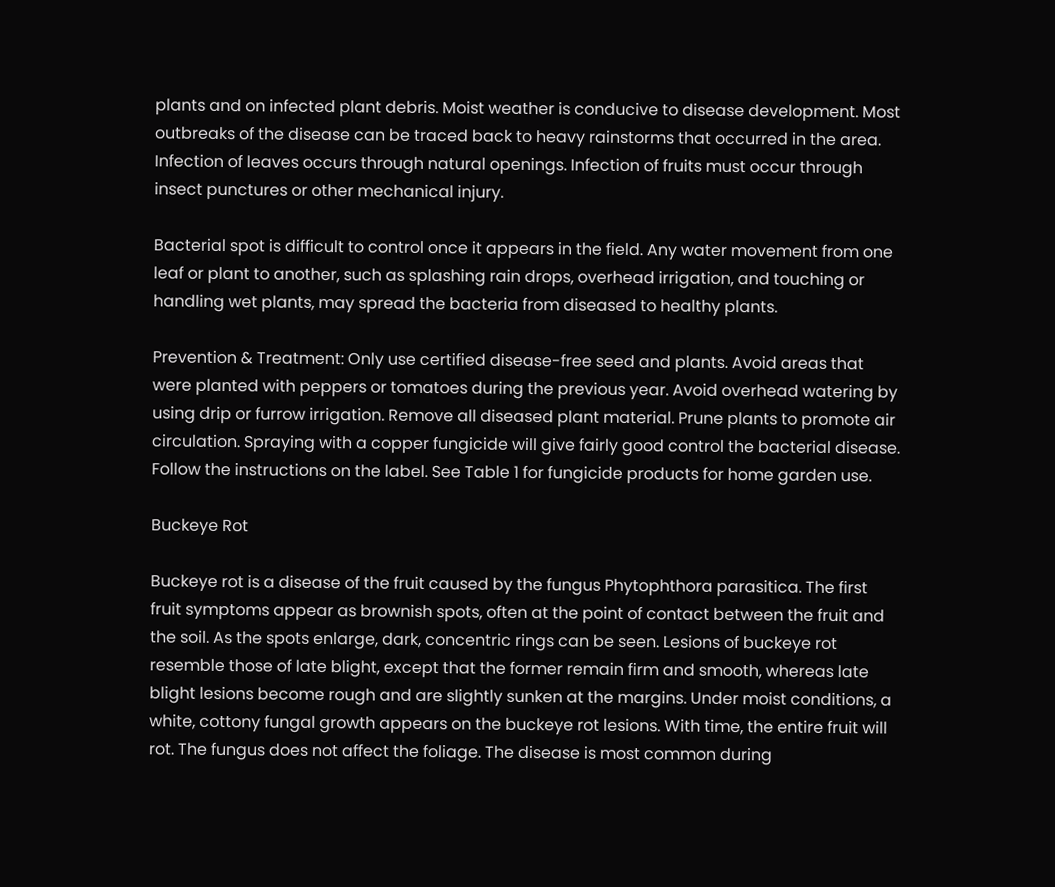plants and on infected plant debris. Moist weather is conducive to disease development. Most outbreaks of the disease can be traced back to heavy rainstorms that occurred in the area. Infection of leaves occurs through natural openings. Infection of fruits must occur through insect punctures or other mechanical injury.

Bacterial spot is difficult to control once it appears in the field. Any water movement from one leaf or plant to another, such as splashing rain drops, overhead irrigation, and touching or handling wet plants, may spread the bacteria from diseased to healthy plants.

Prevention & Treatment: Only use certified disease-free seed and plants. Avoid areas that were planted with peppers or tomatoes during the previous year. Avoid overhead watering by using drip or furrow irrigation. Remove all diseased plant material. Prune plants to promote air circulation. Spraying with a copper fungicide will give fairly good control the bacterial disease. Follow the instructions on the label. See Table 1 for fungicide products for home garden use.

Buckeye Rot

Buckeye rot is a disease of the fruit caused by the fungus Phytophthora parasitica. The first fruit symptoms appear as brownish spots, often at the point of contact between the fruit and the soil. As the spots enlarge, dark, concentric rings can be seen. Lesions of buckeye rot resemble those of late blight, except that the former remain firm and smooth, whereas late blight lesions become rough and are slightly sunken at the margins. Under moist conditions, a white, cottony fungal growth appears on the buckeye rot lesions. With time, the entire fruit will rot. The fungus does not affect the foliage. The disease is most common during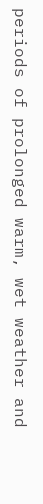periods of prolonged warm, wet weather and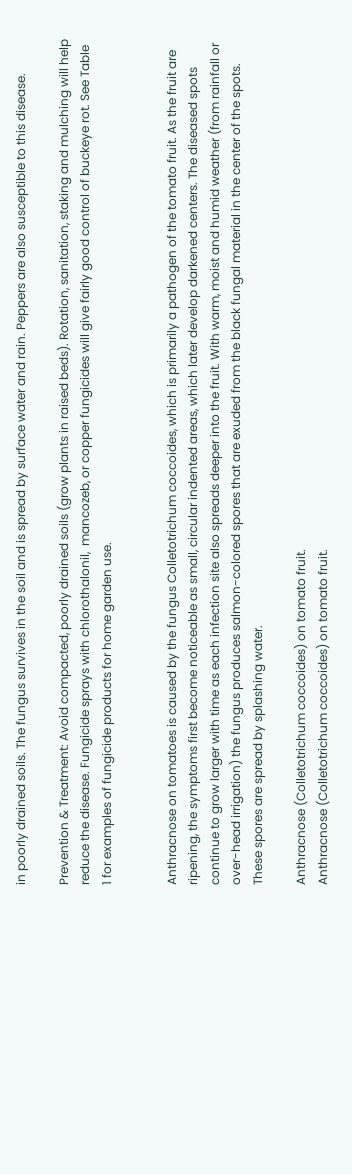in poorly drained soils. The fungus survives in the soil and is spread by surface water and rain. Peppers are also susceptible to this disease.

Prevention & Treatment: Avoid compacted, poorly drained soils (grow plants in raised beds). Rotation, sanitation, staking and mulching will help reduce the disease. Fungicide sprays with chlorothalonil,  mancozeb, or copper fungicides will give fairly good control of buckeye rot. See Table 1 for examples of fungicide products for home garden use.


Anthracnose on tomatoes is caused by the fungus Colletotrichum coccoides, which is primarily a pathogen of the tomato fruit. As the fruit are ripening, the symptoms first become noticeable as small, circular indented areas, which later develop darkened centers. The diseased spots continue to grow larger with time as each infection site also spreads deeper into the fruit. With warm, moist and humid weather (from rainfall or over-head irrigation) the fungus produces salmon-colored spores that are exuded from the black fungal material in the center of the spots. These spores are spread by splashing water.

Anthracnose (Colletotrichum coccoides) on tomato fruit.
Anthracnose (Colletotrichum coccoides) on tomato fruit.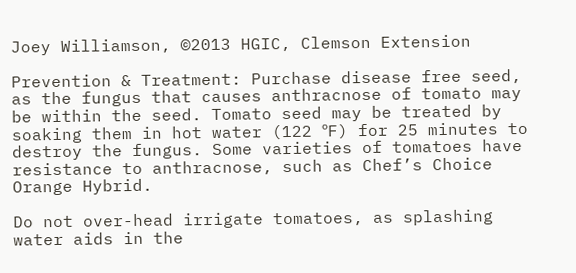Joey Williamson, ©2013 HGIC, Clemson Extension

Prevention & Treatment: Purchase disease free seed, as the fungus that causes anthracnose of tomato may be within the seed. Tomato seed may be treated by soaking them in hot water (122 ºF) for 25 minutes to destroy the fungus. Some varieties of tomatoes have resistance to anthracnose, such as Chef’s Choice Orange Hybrid.

Do not over-head irrigate tomatoes, as splashing water aids in the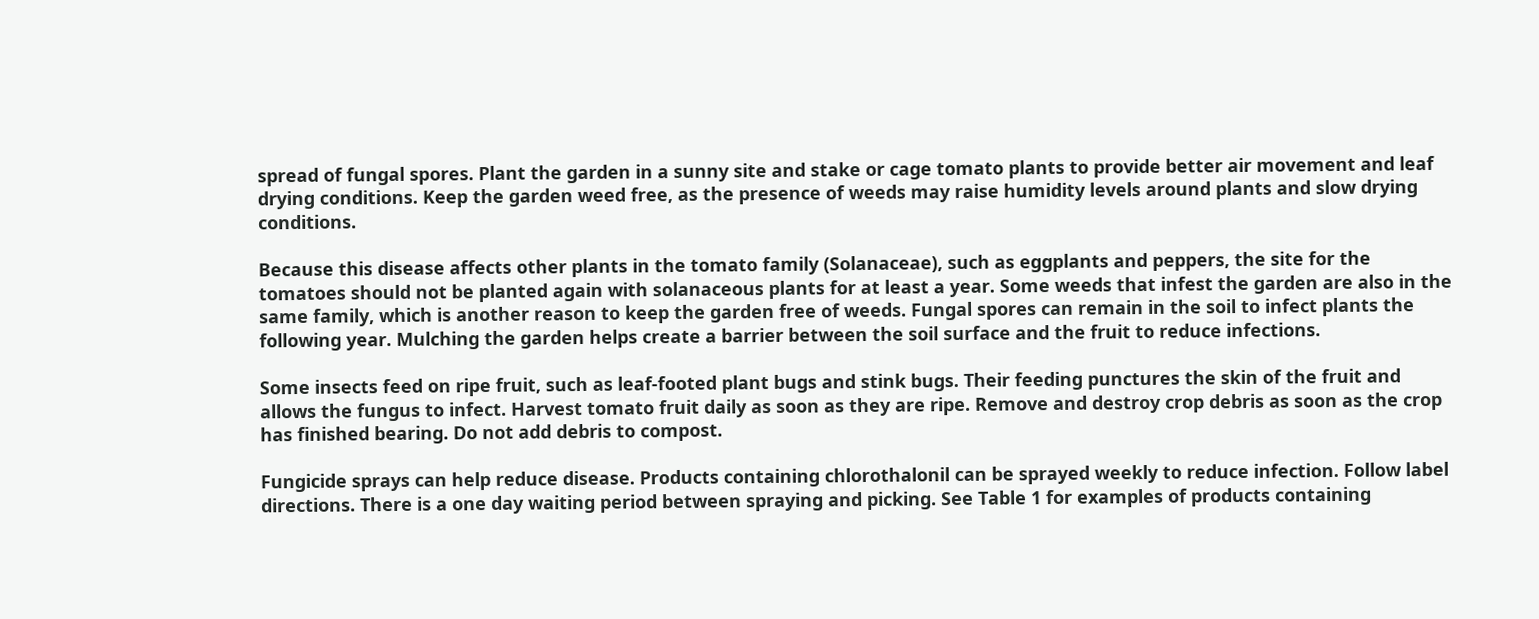spread of fungal spores. Plant the garden in a sunny site and stake or cage tomato plants to provide better air movement and leaf drying conditions. Keep the garden weed free, as the presence of weeds may raise humidity levels around plants and slow drying conditions.

Because this disease affects other plants in the tomato family (Solanaceae), such as eggplants and peppers, the site for the tomatoes should not be planted again with solanaceous plants for at least a year. Some weeds that infest the garden are also in the same family, which is another reason to keep the garden free of weeds. Fungal spores can remain in the soil to infect plants the following year. Mulching the garden helps create a barrier between the soil surface and the fruit to reduce infections.

Some insects feed on ripe fruit, such as leaf-footed plant bugs and stink bugs. Their feeding punctures the skin of the fruit and allows the fungus to infect. Harvest tomato fruit daily as soon as they are ripe. Remove and destroy crop debris as soon as the crop has finished bearing. Do not add debris to compost.

Fungicide sprays can help reduce disease. Products containing chlorothalonil can be sprayed weekly to reduce infection. Follow label directions. There is a one day waiting period between spraying and picking. See Table 1 for examples of products containing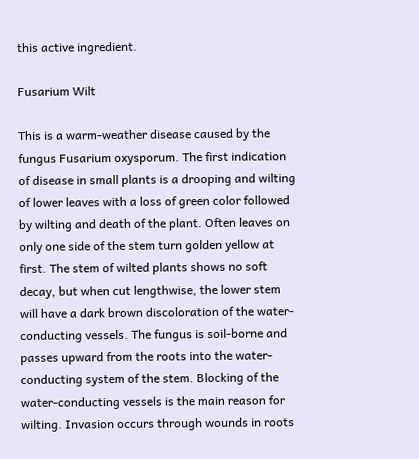this active ingredient.

Fusarium Wilt

This is a warm-weather disease caused by the fungus Fusarium oxysporum. The first indication of disease in small plants is a drooping and wilting of lower leaves with a loss of green color followed by wilting and death of the plant. Often leaves on only one side of the stem turn golden yellow at first. The stem of wilted plants shows no soft decay, but when cut lengthwise, the lower stem will have a dark brown discoloration of the water-conducting vessels. The fungus is soil-borne and passes upward from the roots into the water-conducting system of the stem. Blocking of the water-conducting vessels is the main reason for wilting. Invasion occurs through wounds in roots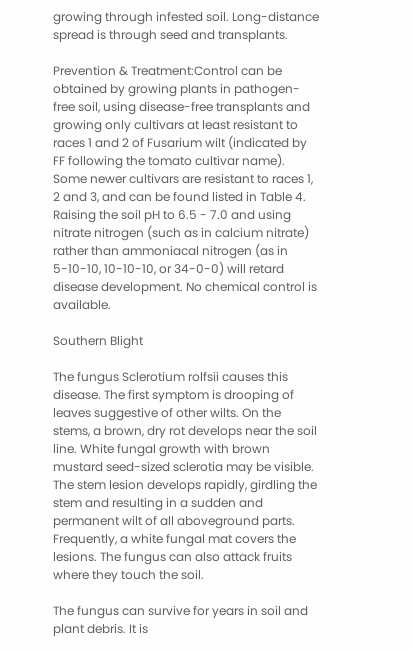growing through infested soil. Long-distance spread is through seed and transplants.

Prevention & Treatment:Control can be obtained by growing plants in pathogen-free soil, using disease-free transplants and growing only cultivars at least resistant to races 1 and 2 of Fusarium wilt (indicated by FF following the tomato cultivar name). Some newer cultivars are resistant to races 1, 2 and 3, and can be found listed in Table 4. Raising the soil pH to 6.5 - 7.0 and using nitrate nitrogen (such as in calcium nitrate) rather than ammoniacal nitrogen (as in 5-10-10, 10-10-10, or 34-0-0) will retard disease development. No chemical control is available.

Southern Blight

The fungus Sclerotium rolfsii causes this disease. The first symptom is drooping of leaves suggestive of other wilts. On the stems, a brown, dry rot develops near the soil line. White fungal growth with brown mustard seed-sized sclerotia may be visible. The stem lesion develops rapidly, girdling the stem and resulting in a sudden and permanent wilt of all aboveground parts. Frequently, a white fungal mat covers the lesions. The fungus can also attack fruits where they touch the soil.

The fungus can survive for years in soil and plant debris. It is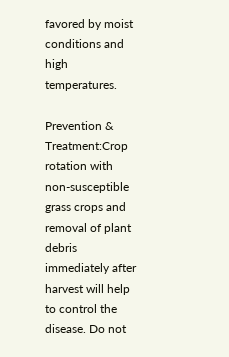favored by moist conditions and high temperatures.

Prevention & Treatment:Crop rotation with non-susceptible grass crops and removal of plant debris immediately after harvest will help to control the disease. Do not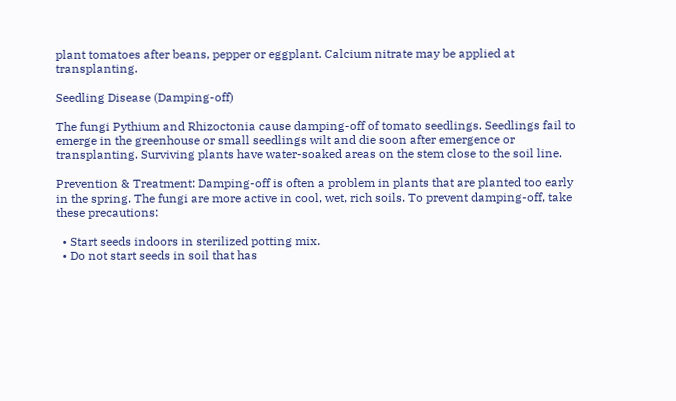plant tomatoes after beans, pepper or eggplant. Calcium nitrate may be applied at transplanting.

Seedling Disease (Damping-off)

The fungi Pythium and Rhizoctonia cause damping-off of tomato seedlings. Seedlings fail to emerge in the greenhouse or small seedlings wilt and die soon after emergence or transplanting. Surviving plants have water-soaked areas on the stem close to the soil line.

Prevention & Treatment: Damping-off is often a problem in plants that are planted too early in the spring. The fungi are more active in cool, wet, rich soils. To prevent damping-off, take these precautions:

  • Start seeds indoors in sterilized potting mix.
  • Do not start seeds in soil that has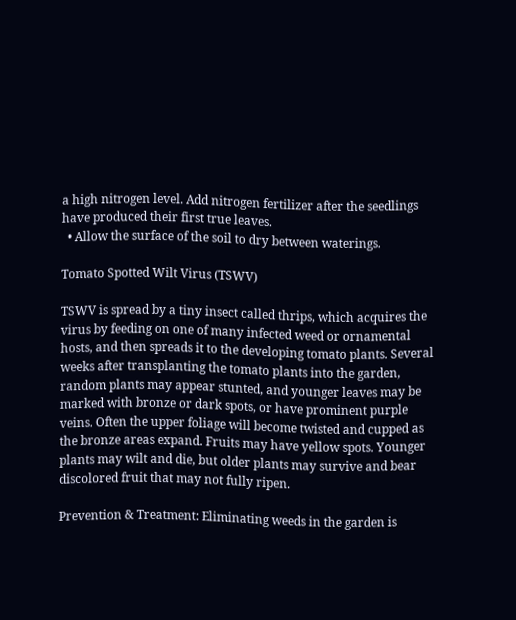a high nitrogen level. Add nitrogen fertilizer after the seedlings have produced their first true leaves.
  • Allow the surface of the soil to dry between waterings.

Tomato Spotted Wilt Virus (TSWV)

TSWV is spread by a tiny insect called thrips, which acquires the virus by feeding on one of many infected weed or ornamental hosts, and then spreads it to the developing tomato plants. Several weeks after transplanting the tomato plants into the garden, random plants may appear stunted, and younger leaves may be marked with bronze or dark spots, or have prominent purple veins. Often the upper foliage will become twisted and cupped as the bronze areas expand. Fruits may have yellow spots. Younger plants may wilt and die, but older plants may survive and bear discolored fruit that may not fully ripen.

Prevention & Treatment: Eliminating weeds in the garden is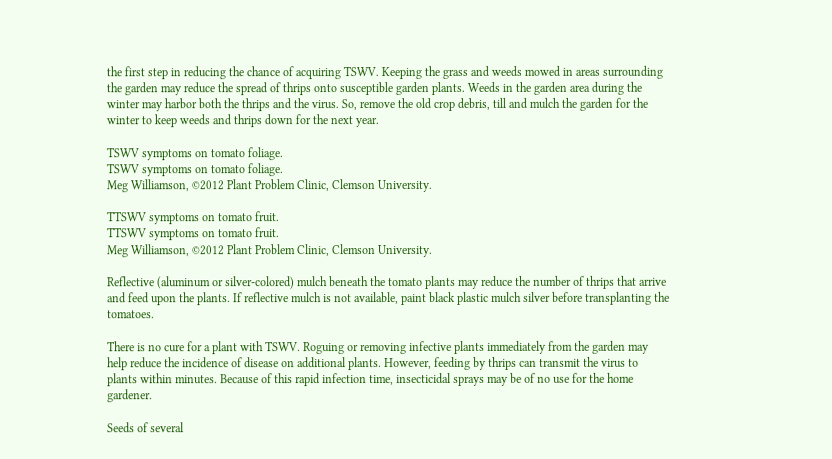the first step in reducing the chance of acquiring TSWV. Keeping the grass and weeds mowed in areas surrounding the garden may reduce the spread of thrips onto susceptible garden plants. Weeds in the garden area during the winter may harbor both the thrips and the virus. So, remove the old crop debris, till and mulch the garden for the winter to keep weeds and thrips down for the next year.

TSWV symptoms on tomato foliage.
TSWV symptoms on tomato foliage.
Meg Williamson, ©2012 Plant Problem Clinic, Clemson University.

TTSWV symptoms on tomato fruit.
TTSWV symptoms on tomato fruit.
Meg Williamson, ©2012 Plant Problem Clinic, Clemson University.

Reflective (aluminum or silver-colored) mulch beneath the tomato plants may reduce the number of thrips that arrive and feed upon the plants. If reflective mulch is not available, paint black plastic mulch silver before transplanting the tomatoes.

There is no cure for a plant with TSWV. Roguing or removing infective plants immediately from the garden may help reduce the incidence of disease on additional plants. However, feeding by thrips can transmit the virus to plants within minutes. Because of this rapid infection time, insecticidal sprays may be of no use for the home gardener.

Seeds of several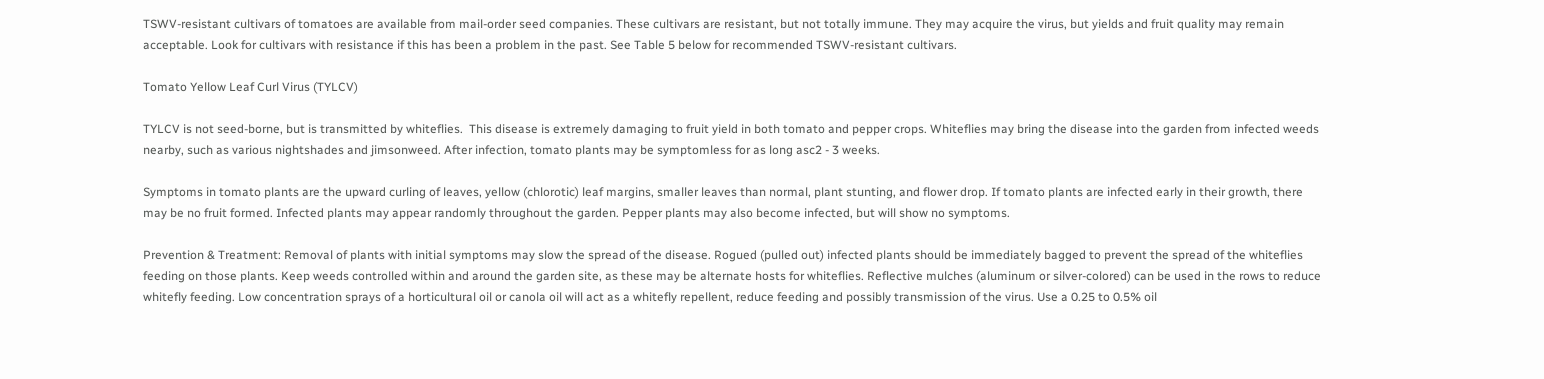TSWV-resistant cultivars of tomatoes are available from mail-order seed companies. These cultivars are resistant, but not totally immune. They may acquire the virus, but yields and fruit quality may remain acceptable. Look for cultivars with resistance if this has been a problem in the past. See Table 5 below for recommended TSWV-resistant cultivars.

Tomato Yellow Leaf Curl Virus (TYLCV)

TYLCV is not seed-borne, but is transmitted by whiteflies.  This disease is extremely damaging to fruit yield in both tomato and pepper crops. Whiteflies may bring the disease into the garden from infected weeds nearby, such as various nightshades and jimsonweed. After infection, tomato plants may be symptomless for as long asc2 - 3 weeks.

Symptoms in tomato plants are the upward curling of leaves, yellow (chlorotic) leaf margins, smaller leaves than normal, plant stunting, and flower drop. If tomato plants are infected early in their growth, there may be no fruit formed. Infected plants may appear randomly throughout the garden. Pepper plants may also become infected, but will show no symptoms.

Prevention & Treatment: Removal of plants with initial symptoms may slow the spread of the disease. Rogued (pulled out) infected plants should be immediately bagged to prevent the spread of the whiteflies feeding on those plants. Keep weeds controlled within and around the garden site, as these may be alternate hosts for whiteflies. Reflective mulches (aluminum or silver-colored) can be used in the rows to reduce whitefly feeding. Low concentration sprays of a horticultural oil or canola oil will act as a whitefly repellent, reduce feeding and possibly transmission of the virus. Use a 0.25 to 0.5% oil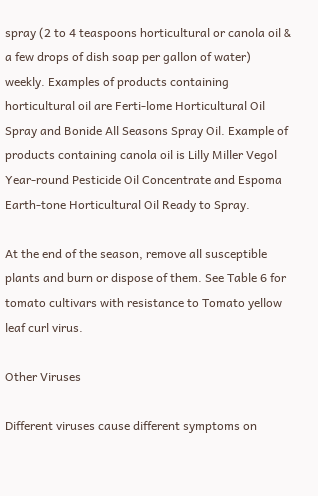spray (2 to 4 teaspoons horticultural or canola oil & a few drops of dish soap per gallon of water) weekly. Examples of products containing horticultural oil are Ferti-lome Horticultural Oil Spray and Bonide All Seasons Spray Oil. Example of products containing canola oil is Lilly Miller Vegol Year-round Pesticide Oil Concentrate and Espoma Earth-tone Horticultural Oil Ready to Spray.

At the end of the season, remove all susceptible plants and burn or dispose of them. See Table 6 for tomato cultivars with resistance to Tomato yellow leaf curl virus.

Other Viruses

Different viruses cause different symptoms on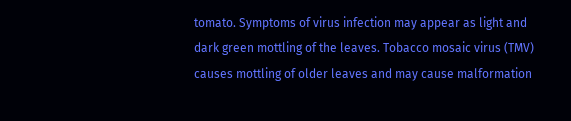tomato. Symptoms of virus infection may appear as light and dark green mottling of the leaves. Tobacco mosaic virus (TMV) causes mottling of older leaves and may cause malformation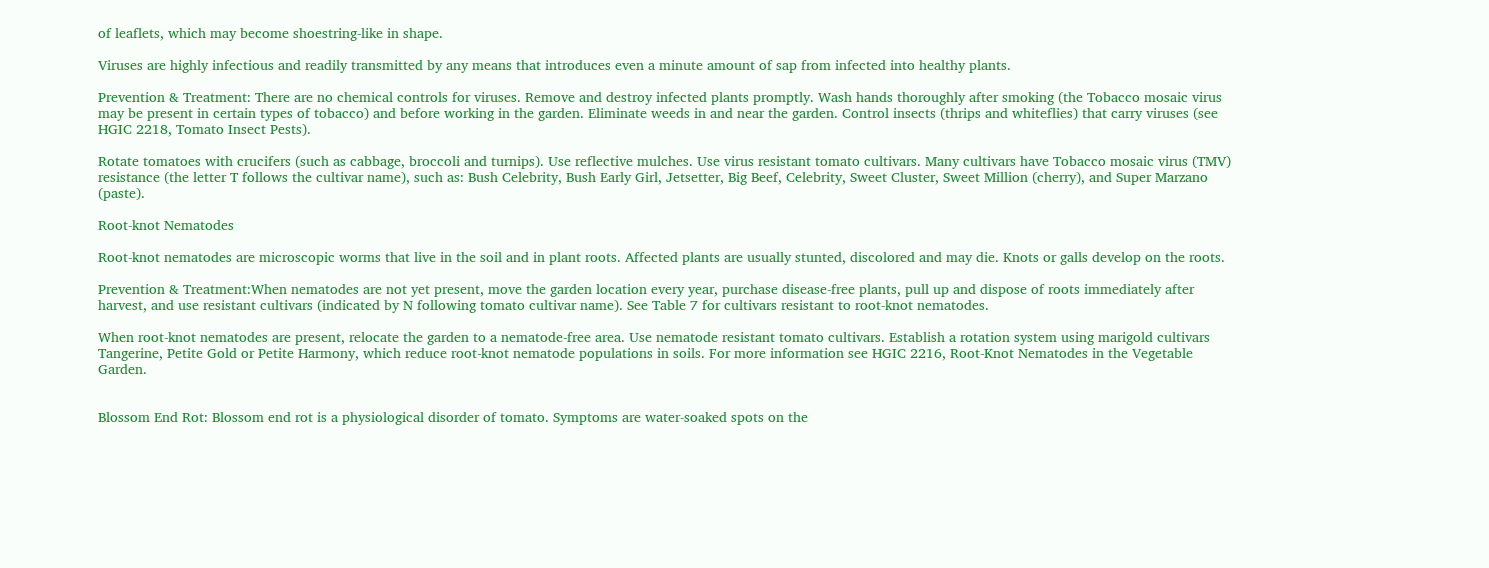of leaflets, which may become shoestring-like in shape.

Viruses are highly infectious and readily transmitted by any means that introduces even a minute amount of sap from infected into healthy plants.

Prevention & Treatment: There are no chemical controls for viruses. Remove and destroy infected plants promptly. Wash hands thoroughly after smoking (the Tobacco mosaic virus may be present in certain types of tobacco) and before working in the garden. Eliminate weeds in and near the garden. Control insects (thrips and whiteflies) that carry viruses (see HGIC 2218, Tomato Insect Pests).

Rotate tomatoes with crucifers (such as cabbage, broccoli and turnips). Use reflective mulches. Use virus resistant tomato cultivars. Many cultivars have Tobacco mosaic virus (TMV) resistance (the letter T follows the cultivar name), such as: Bush Celebrity, Bush Early Girl, Jetsetter, Big Beef, Celebrity, Sweet Cluster, Sweet Million (cherry), and Super Marzano (paste).

Root-knot Nematodes

Root-knot nematodes are microscopic worms that live in the soil and in plant roots. Affected plants are usually stunted, discolored and may die. Knots or galls develop on the roots.

Prevention & Treatment:When nematodes are not yet present, move the garden location every year, purchase disease-free plants, pull up and dispose of roots immediately after harvest, and use resistant cultivars (indicated by N following tomato cultivar name). See Table 7 for cultivars resistant to root-knot nematodes.

When root-knot nematodes are present, relocate the garden to a nematode-free area. Use nematode resistant tomato cultivars. Establish a rotation system using marigold cultivars Tangerine, Petite Gold or Petite Harmony, which reduce root-knot nematode populations in soils. For more information see HGIC 2216, Root-Knot Nematodes in the Vegetable Garden.


Blossom End Rot: Blossom end rot is a physiological disorder of tomato. Symptoms are water-soaked spots on the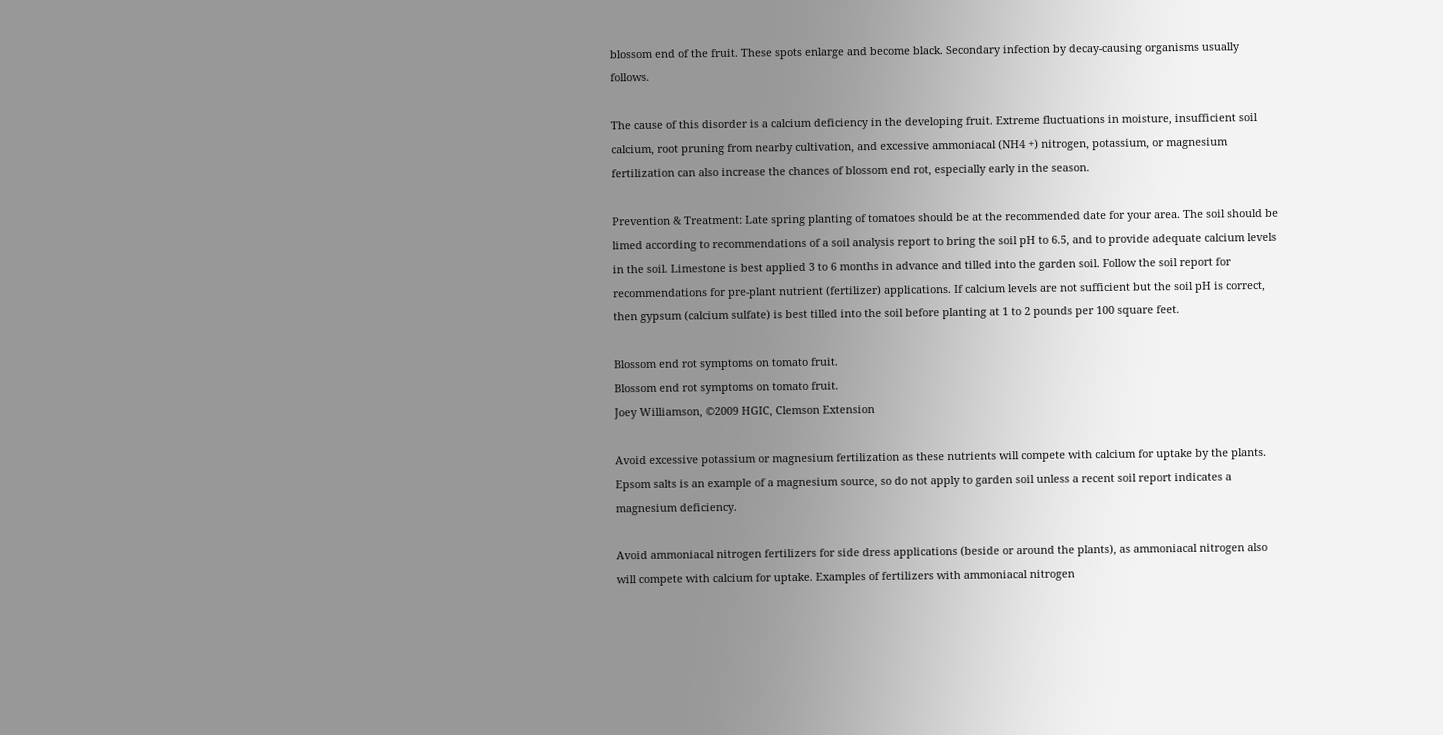blossom end of the fruit. These spots enlarge and become black. Secondary infection by decay-causing organisms usually follows.

The cause of this disorder is a calcium deficiency in the developing fruit. Extreme fluctuations in moisture, insufficient soil calcium, root pruning from nearby cultivation, and excessive ammoniacal (NH4 +) nitrogen, potassium, or magnesium fertilization can also increase the chances of blossom end rot, especially early in the season.

Prevention & Treatment: Late spring planting of tomatoes should be at the recommended date for your area. The soil should be limed according to recommendations of a soil analysis report to bring the soil pH to 6.5, and to provide adequate calcium levels in the soil. Limestone is best applied 3 to 6 months in advance and tilled into the garden soil. Follow the soil report for recommendations for pre-plant nutrient (fertilizer) applications. If calcium levels are not sufficient but the soil pH is correct, then gypsum (calcium sulfate) is best tilled into the soil before planting at 1 to 2 pounds per 100 square feet.

Blossom end rot symptoms on tomato fruit.
Blossom end rot symptoms on tomato fruit.
Joey Williamson, ©2009 HGIC, Clemson Extension

Avoid excessive potassium or magnesium fertilization as these nutrients will compete with calcium for uptake by the plants. Epsom salts is an example of a magnesium source, so do not apply to garden soil unless a recent soil report indicates a magnesium deficiency.

Avoid ammoniacal nitrogen fertilizers for side dress applications (beside or around the plants), as ammoniacal nitrogen also will compete with calcium for uptake. Examples of fertilizers with ammoniacal nitrogen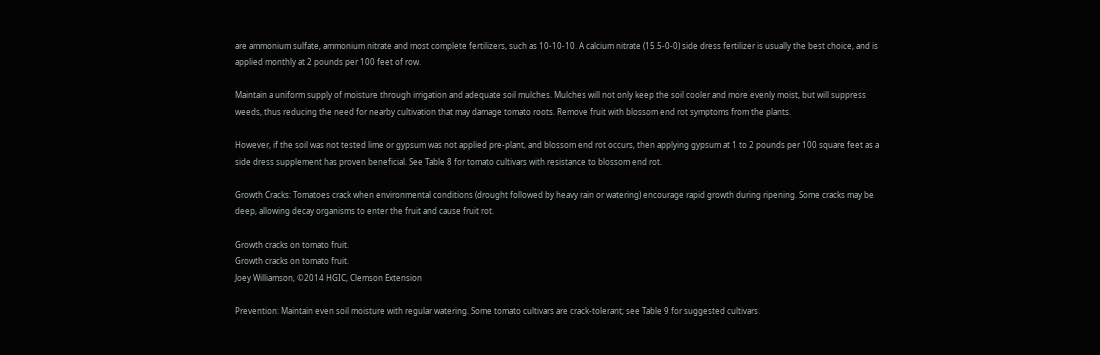are ammonium sulfate, ammonium nitrate and most complete fertilizers, such as 10-10-10. A calcium nitrate (15.5-0-0) side dress fertilizer is usually the best choice, and is applied monthly at 2 pounds per 100 feet of row.

Maintain a uniform supply of moisture through irrigation and adequate soil mulches. Mulches will not only keep the soil cooler and more evenly moist, but will suppress weeds, thus reducing the need for nearby cultivation that may damage tomato roots. Remove fruit with blossom end rot symptoms from the plants.

However, if the soil was not tested lime or gypsum was not applied pre-plant, and blossom end rot occurs, then applying gypsum at 1 to 2 pounds per 100 square feet as a side dress supplement has proven beneficial. See Table 8 for tomato cultivars with resistance to blossom end rot.

Growth Cracks: Tomatoes crack when environmental conditions (drought followed by heavy rain or watering) encourage rapid growth during ripening. Some cracks may be deep, allowing decay organisms to enter the fruit and cause fruit rot.

Growth cracks on tomato fruit.
Growth cracks on tomato fruit.
Joey Williamson, ©2014 HGIC, Clemson Extension

Prevention: Maintain even soil moisture with regular watering. Some tomato cultivars are crack-tolerant; see Table 9 for suggested cultivars.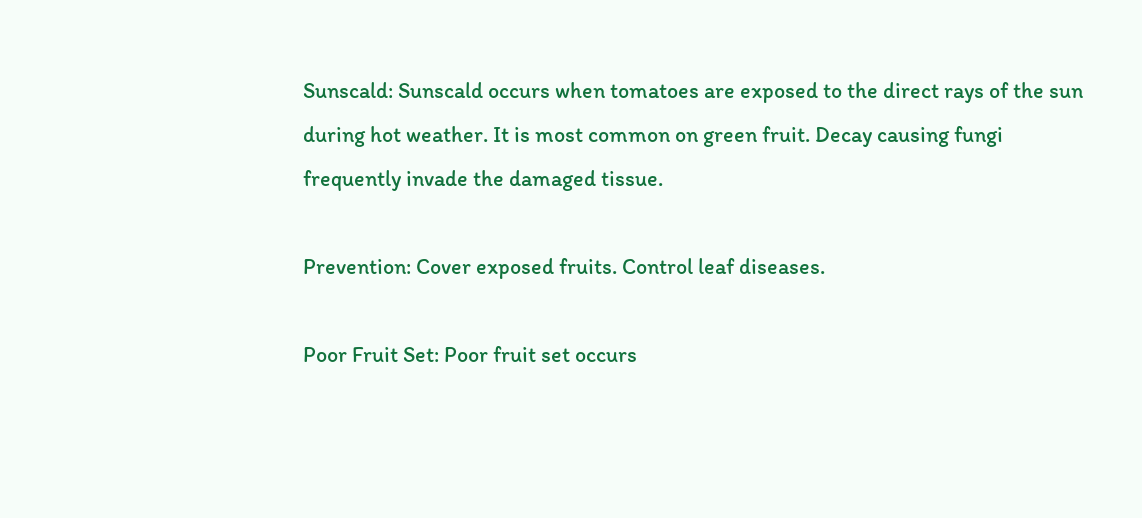Sunscald: Sunscald occurs when tomatoes are exposed to the direct rays of the sun during hot weather. It is most common on green fruit. Decay causing fungi frequently invade the damaged tissue.

Prevention: Cover exposed fruits. Control leaf diseases.

Poor Fruit Set: Poor fruit set occurs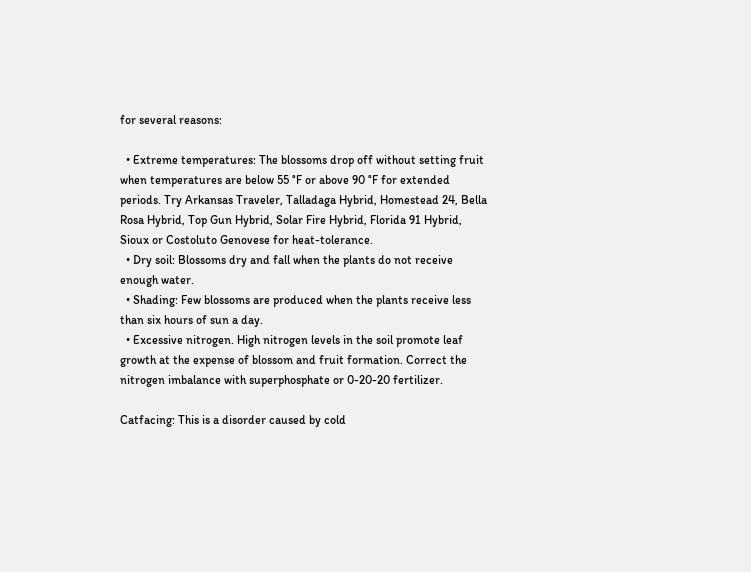for several reasons:

  • Extreme temperatures: The blossoms drop off without setting fruit when temperatures are below 55 °F or above 90 °F for extended periods. Try Arkansas Traveler, Talladaga Hybrid, Homestead 24, Bella Rosa Hybrid, Top Gun Hybrid, Solar Fire Hybrid, Florida 91 Hybrid, Sioux or Costoluto Genovese for heat-tolerance.
  • Dry soil: Blossoms dry and fall when the plants do not receive enough water.
  • Shading: Few blossoms are produced when the plants receive less than six hours of sun a day.
  • Excessive nitrogen. High nitrogen levels in the soil promote leaf growth at the expense of blossom and fruit formation. Correct the nitrogen imbalance with superphosphate or 0-20-20 fertilizer.

Catfacing: This is a disorder caused by cold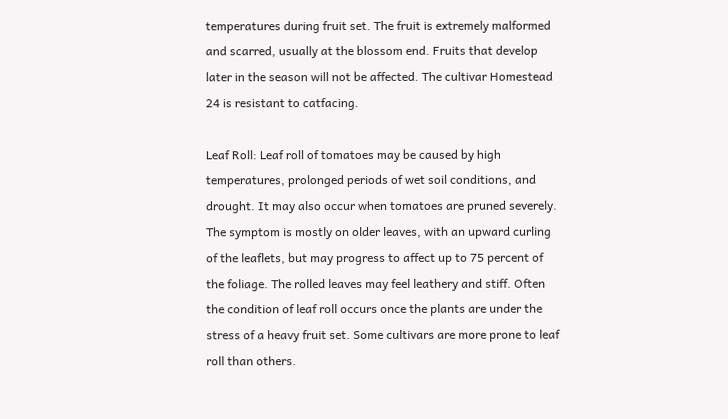temperatures during fruit set. The fruit is extremely malformed and scarred, usually at the blossom end. Fruits that develop later in the season will not be affected. The cultivar Homestead 24 is resistant to catfacing.

Leaf Roll: Leaf roll of tomatoes may be caused by high temperatures, prolonged periods of wet soil conditions, and drought. It may also occur when tomatoes are pruned severely. The symptom is mostly on older leaves, with an upward curling of the leaflets, but may progress to affect up to 75 percent of the foliage. The rolled leaves may feel leathery and stiff. Often the condition of leaf roll occurs once the plants are under the stress of a heavy fruit set. Some cultivars are more prone to leaf roll than others.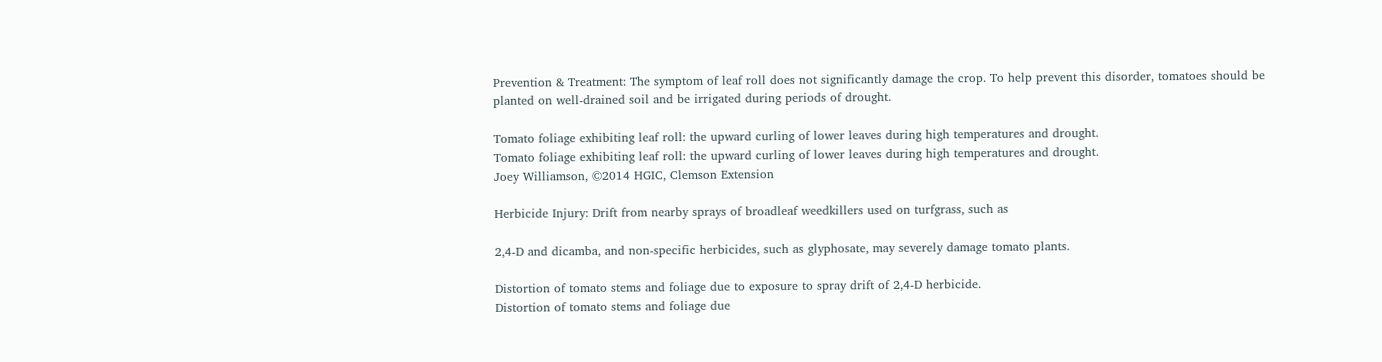Prevention & Treatment: The symptom of leaf roll does not significantly damage the crop. To help prevent this disorder, tomatoes should be planted on well-drained soil and be irrigated during periods of drought.

Tomato foliage exhibiting leaf roll: the upward curling of lower leaves during high temperatures and drought.
Tomato foliage exhibiting leaf roll: the upward curling of lower leaves during high temperatures and drought.
Joey Williamson, ©2014 HGIC, Clemson Extension

Herbicide Injury: Drift from nearby sprays of broadleaf weedkillers used on turfgrass, such as

2,4-D and dicamba, and non-specific herbicides, such as glyphosate, may severely damage tomato plants.

Distortion of tomato stems and foliage due to exposure to spray drift of 2,4-D herbicide.
Distortion of tomato stems and foliage due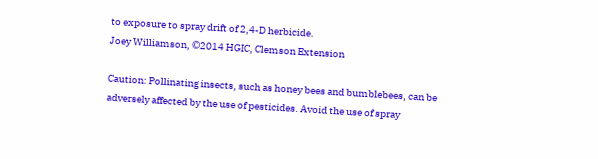to exposure to spray drift of 2,4-D herbicide.
Joey Williamson, ©2014 HGIC, Clemson Extension

Caution: Pollinating insects, such as honey bees and bumblebees, can be adversely affected by the use of pesticides. Avoid the use of spray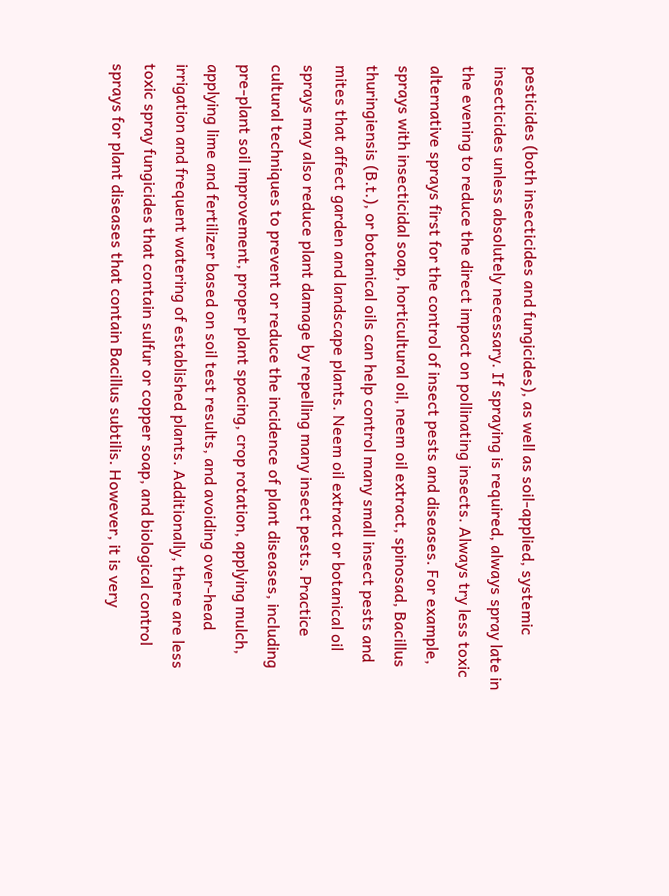pesticides (both insecticides and fungicides), as well as soil-applied, systemic insecticides unless absolutely necessary. If spraying is required, always spray late in the evening to reduce the direct impact on pollinating insects. Always try less toxic alternative sprays first for the control of insect pests and diseases. For example, sprays with insecticidal soap, horticultural oil, neem oil extract, spinosad, Bacillus thuringiensis (B.t.), or botanical oils can help control many small insect pests and mites that affect garden and landscape plants. Neem oil extract or botanical oil sprays may also reduce plant damage by repelling many insect pests. Practice cultural techniques to prevent or reduce the incidence of plant diseases, including pre-plant soil improvement, proper plant spacing, crop rotation, applying mulch, applying lime and fertilizer based on soil test results, and avoiding over-head irrigation and frequent watering of established plants. Additionally, there are less toxic spray fungicides that contain sulfur or copper soap, and biological control sprays for plant diseases that contain Bacillus subtilis. However, it is very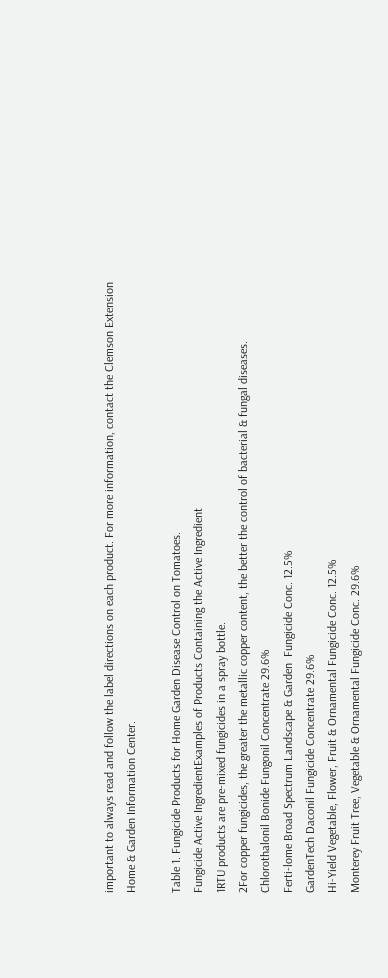important to always read and follow the label directions on each product. For more information, contact the Clemson Extension Home & Garden Information Center.

Table 1. Fungicide Products for Home Garden Disease Control on Tomatoes.
Fungicide Active IngredientExamples of Products Containing the Active Ingredient
1RTU products are pre-mixed fungicides in a spray bottle.
2For copper fungicides, the greater the metallic copper content, the better the control of bacterial & fungal diseases.
Chlorothalonil Bonide Fungonil Concentrate 29.6%
Ferti-lome Broad Spectrum Landscape & Garden  Fungicide Conc. 12.5%
GardenTech Daconil Fungicide Concentrate 29.6%
Hi-Yield Vegetable, Flower, Fruit & Ornamental Fungicide Conc. 12.5%
Monterey Fruit Tree, Vegetable & Ornamental Fungicide Conc. 29.6%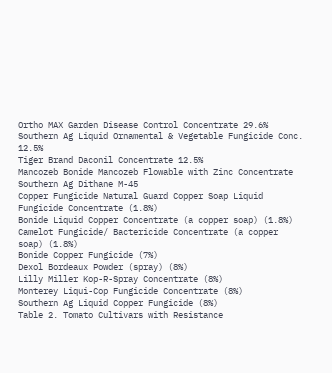Ortho MAX Garden Disease Control Concentrate 29.6%
Southern Ag Liquid Ornamental & Vegetable Fungicide Conc. 12.5%
Tiger Brand Daconil Concentrate 12.5%
Mancozeb Bonide Mancozeb Flowable with Zinc Concentrate
Southern Ag Dithane M-45
Copper Fungicide Natural Guard Copper Soap Liquid Fungicide Concentrate (1.8%)
Bonide Liquid Copper Concentrate (a copper soap) (1.8%)
Camelot Fungicide/ Bactericide Concentrate (a copper soap) (1.8%)
Bonide Copper Fungicide (7%)
Dexol Bordeaux Powder (spray) (8%)
Lilly Miller Kop-R-Spray Concentrate (8%)
Monterey Liqui-Cop Fungicide Concentrate (8%)
Southern Ag Liquid Copper Fungicide (8%)
Table 2. Tomato Cultivars with Resistance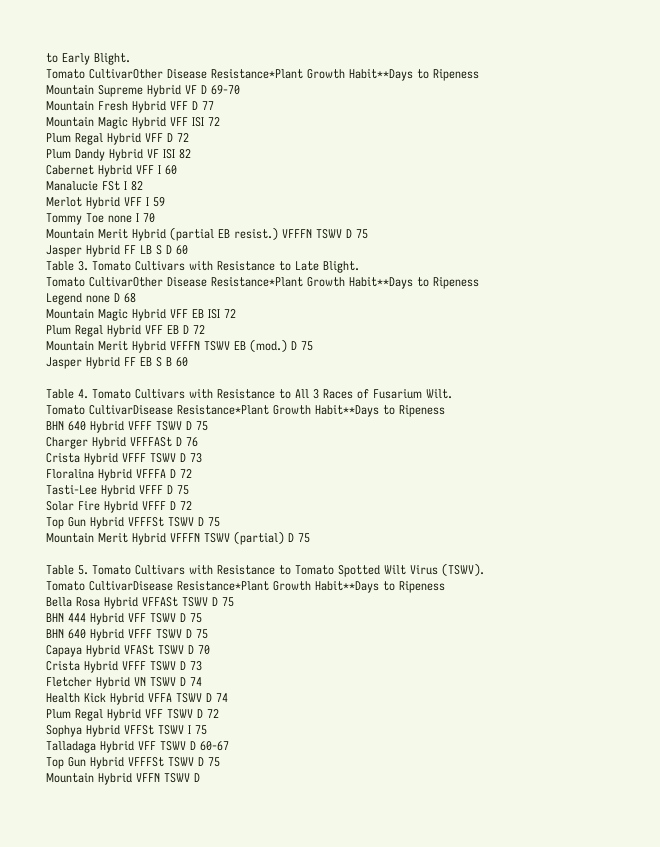to Early Blight.
Tomato CultivarOther Disease Resistance*Plant Growth Habit**Days to Ripeness
Mountain Supreme Hybrid VF D 69-70
Mountain Fresh Hybrid VFF D 77
Mountain Magic Hybrid VFF ISI 72
Plum Regal Hybrid VFF D 72
Plum Dandy Hybrid VF ISI 82
Cabernet Hybrid VFF I 60
Manalucie FSt I 82
Merlot Hybrid VFF I 59
Tommy Toe none I 70
Mountain Merit Hybrid (partial EB resist.) VFFFN TSWV D 75
Jasper Hybrid FF LB S D 60
Table 3. Tomato Cultivars with Resistance to Late Blight.
Tomato CultivarOther Disease Resistance*Plant Growth Habit**Days to Ripeness
Legend none D 68
Mountain Magic Hybrid VFF EB ISI 72
Plum Regal Hybrid VFF EB D 72
Mountain Merit Hybrid VFFFN TSWV EB (mod.) D 75
Jasper Hybrid FF EB S B 60

Table 4. Tomato Cultivars with Resistance to All 3 Races of Fusarium Wilt.
Tomato CultivarDisease Resistance*Plant Growth Habit**Days to Ripeness
BHN 640 Hybrid VFFF TSWV D 75
Charger Hybrid VFFFASt D 76
Crista Hybrid VFFF TSWV D 73
Floralina Hybrid VFFFA D 72
Tasti-Lee Hybrid VFFF D 75
Solar Fire Hybrid VFFF D 72
Top Gun Hybrid VFFFSt TSWV D 75
Mountain Merit Hybrid VFFFN TSWV (partial) D 75

Table 5. Tomato Cultivars with Resistance to Tomato Spotted Wilt Virus (TSWV).
Tomato CultivarDisease Resistance*Plant Growth Habit**Days to Ripeness
Bella Rosa Hybrid VFFASt TSWV D 75
BHN 444 Hybrid VFF TSWV D 75
BHN 640 Hybrid VFFF TSWV D 75
Capaya Hybrid VFASt TSWV D 70
Crista Hybrid VFFF TSWV D 73
Fletcher Hybrid VN TSWV D 74
Health Kick Hybrid VFFA TSWV D 74
Plum Regal Hybrid VFF TSWV D 72
Sophya Hybrid VFFSt TSWV I 75
Talladaga Hybrid VFF TSWV D 60-67
Top Gun Hybrid VFFFSt TSWV D 75
Mountain Hybrid VFFN TSWV D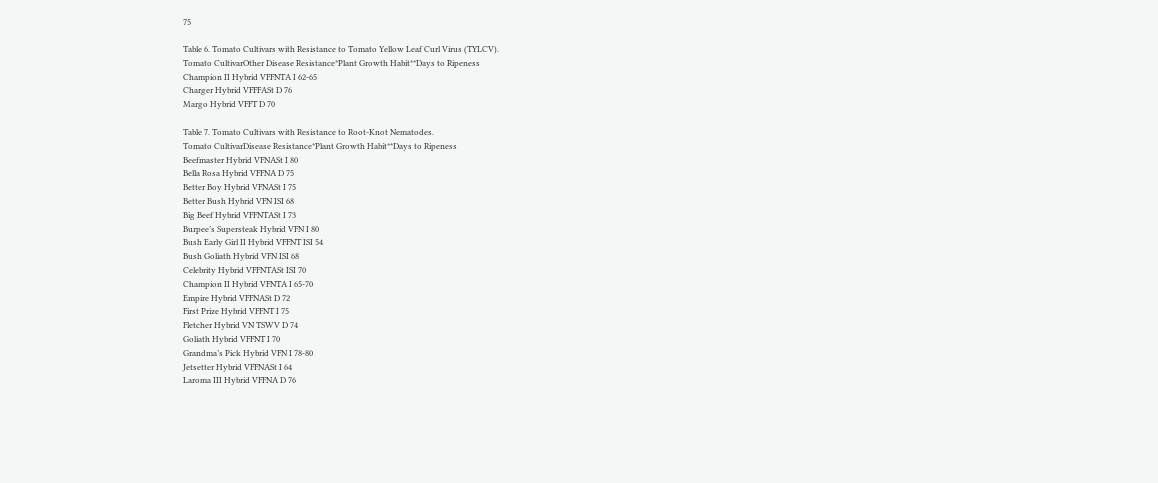75

Table 6. Tomato Cultivars with Resistance to Tomato Yellow Leaf Curl Virus (TYLCV).
Tomato CultivarOther Disease Resistance*Plant Growth Habit**Days to Ripeness
Champion II Hybrid VFFNTA I 62-65
Charger Hybrid VFFFASt D 76
Margo Hybrid VFFT D 70

Table 7. Tomato Cultivars with Resistance to Root-Knot Nematodes.
Tomato CultivarDisease Resistance*Plant Growth Habit**Days to Ripeness
Beefmaster Hybrid VFNASt I 80
Bella Rosa Hybrid VFFNA D 75
Better Boy Hybrid VFNASt I 75
Better Bush Hybrid VFN ISI 68
Big Beef Hybrid VFFNTASt I 73
Burpee’s Supersteak Hybrid VFN I 80
Bush Early Girl II Hybrid VFFNT ISI 54
Bush Goliath Hybrid VFN ISI 68
Celebrity Hybrid VFFNTASt ISI 70
Champion II Hybrid VFNTA I 65-70
Empire Hybrid VFFNASt D 72
First Prize Hybrid VFFNT I 75
Fletcher Hybrid VN TSWV D 74
Goliath Hybrid VFFNT I 70
Grandma’s Pick Hybrid VFN I 78-80
Jetsetter Hybrid VFFNASt I 64
Laroma III Hybrid VFFNA D 76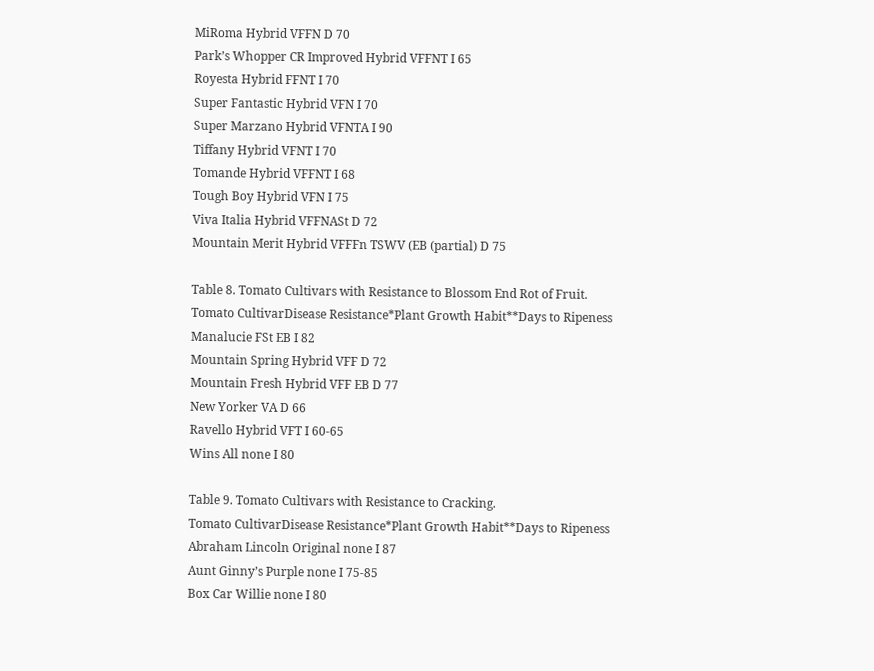MiRoma Hybrid VFFN D 70
Park’s Whopper CR Improved Hybrid VFFNT I 65
Royesta Hybrid FFNT I 70
Super Fantastic Hybrid VFN I 70
Super Marzano Hybrid VFNTA I 90
Tiffany Hybrid VFNT I 70
Tomande Hybrid VFFNT I 68
Tough Boy Hybrid VFN I 75
Viva Italia Hybrid VFFNASt D 72
Mountain Merit Hybrid VFFFn TSWV (EB (partial) D 75

Table 8. Tomato Cultivars with Resistance to Blossom End Rot of Fruit.
Tomato CultivarDisease Resistance*Plant Growth Habit**Days to Ripeness
Manalucie FSt EB I 82
Mountain Spring Hybrid VFF D 72
Mountain Fresh Hybrid VFF EB D 77
New Yorker VA D 66
Ravello Hybrid VFT I 60-65
Wins All none I 80

Table 9. Tomato Cultivars with Resistance to Cracking.
Tomato CultivarDisease Resistance*Plant Growth Habit**Days to Ripeness
Abraham Lincoln Original none I 87
Aunt Ginny’s Purple none I 75-85
Box Car Willie none I 80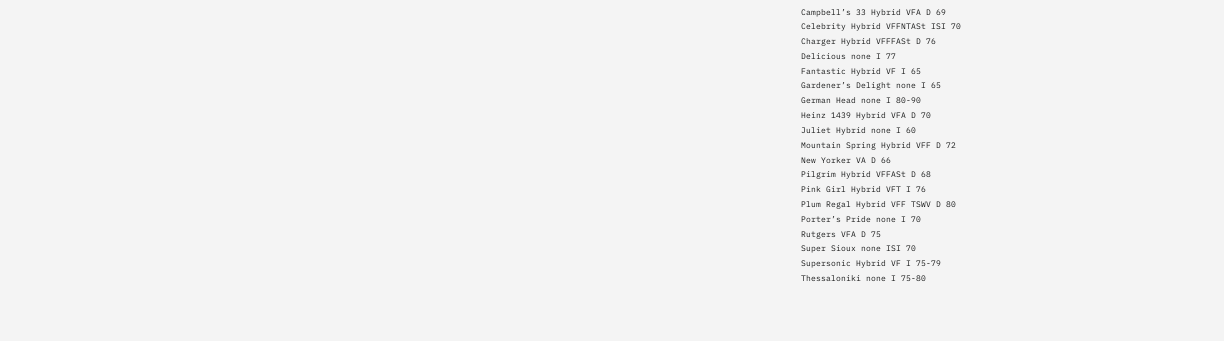Campbell’s 33 Hybrid VFA D 69
Celebrity Hybrid VFFNTASt ISI 70
Charger Hybrid VFFFASt D 76
Delicious none I 77
Fantastic Hybrid VF I 65
Gardener’s Delight none I 65
German Head none I 80-90
Heinz 1439 Hybrid VFA D 70
Juliet Hybrid none I 60
Mountain Spring Hybrid VFF D 72
New Yorker VA D 66
Pilgrim Hybrid VFFASt D 68
Pink Girl Hybrid VFT I 76
Plum Regal Hybrid VFF TSWV D 80
Porter’s Pride none I 70
Rutgers VFA D 75
Super Sioux none ISI 70
Supersonic Hybrid VF I 75-79
Thessaloniki none I 75-80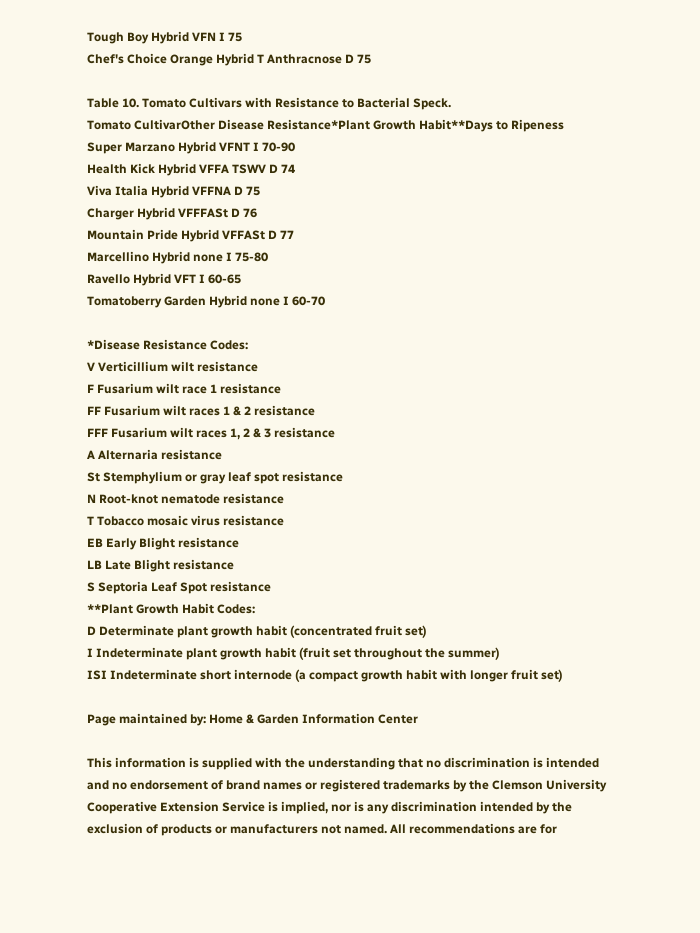Tough Boy Hybrid VFN I 75
Chef's Choice Orange Hybrid T Anthracnose D 75

Table 10. Tomato Cultivars with Resistance to Bacterial Speck.
Tomato CultivarOther Disease Resistance*Plant Growth Habit**Days to Ripeness
Super Marzano Hybrid VFNT I 70-90
Health Kick Hybrid VFFA TSWV D 74
Viva Italia Hybrid VFFNA D 75
Charger Hybrid VFFFASt D 76
Mountain Pride Hybrid VFFASt D 77
Marcellino Hybrid none I 75-80
Ravello Hybrid VFT I 60-65
Tomatoberry Garden Hybrid none I 60-70

*Disease Resistance Codes:
V Verticillium wilt resistance
F Fusarium wilt race 1 resistance
FF Fusarium wilt races 1 & 2 resistance
FFF Fusarium wilt races 1, 2 & 3 resistance
A Alternaria resistance
St Stemphylium or gray leaf spot resistance
N Root-knot nematode resistance
T Tobacco mosaic virus resistance
EB Early Blight resistance
LB Late Blight resistance
S Septoria Leaf Spot resistance
**Plant Growth Habit Codes:
D Determinate plant growth habit (concentrated fruit set)
I Indeterminate plant growth habit (fruit set throughout the summer)
ISI Indeterminate short internode (a compact growth habit with longer fruit set)

Page maintained by: Home & Garden Information Center

This information is supplied with the understanding that no discrimination is intended and no endorsement of brand names or registered trademarks by the Clemson University Cooperative Extension Service is implied, nor is any discrimination intended by the exclusion of products or manufacturers not named. All recommendations are for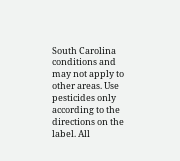South Carolina conditions and may not apply to other areas. Use pesticides only according to the directions on the label. All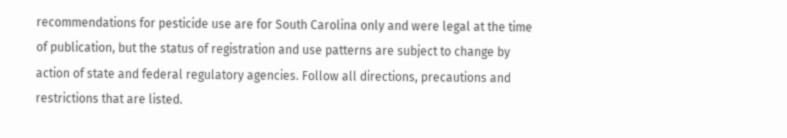recommendations for pesticide use are for South Carolina only and were legal at the time of publication, but the status of registration and use patterns are subject to change by action of state and federal regulatory agencies. Follow all directions, precautions and restrictions that are listed.